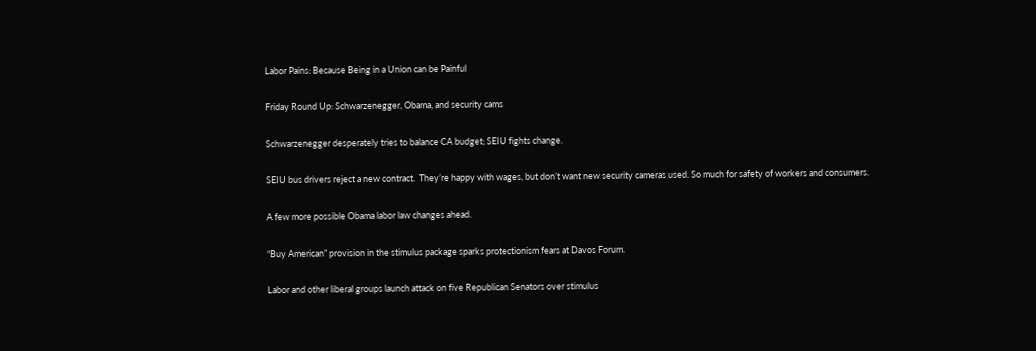Labor Pains: Because Being in a Union can be Painful

Friday Round Up: Schwarzenegger, Obama, and security cams

Schwarzenegger desperately tries to balance CA budget; SEIU fights change.

SEIU bus drivers reject a new contract.  They’re happy with wages, but don’t want new security cameras used. So much for safety of workers and consumers.

A few more possible Obama labor law changes ahead.

“Buy American” provision in the stimulus package sparks protectionism fears at Davos Forum.

Labor and other liberal groups launch attack on five Republican Senators over stimulus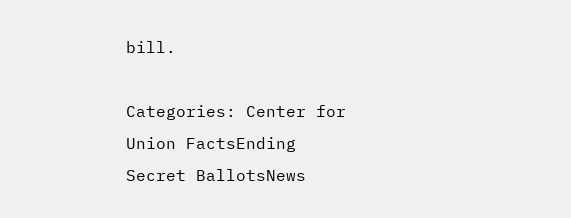bill.

Categories: Center for Union FactsEnding Secret BallotsNews